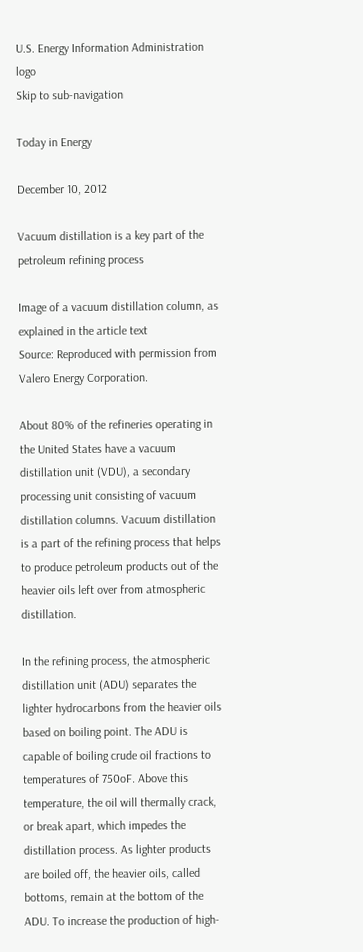U.S. Energy Information Administration logo
Skip to sub-navigation

Today in Energy

December 10, 2012

Vacuum distillation is a key part of the petroleum refining process

Image of a vacuum distillation column, as explained in the article text
Source: Reproduced with permission from Valero Energy Corporation.

About 80% of the refineries operating in the United States have a vacuum distillation unit (VDU), a secondary processing unit consisting of vacuum distillation columns. Vacuum distillation is a part of the refining process that helps to produce petroleum products out of the heavier oils left over from atmospheric distillation.

In the refining process, the atmospheric distillation unit (ADU) separates the lighter hydrocarbons from the heavier oils based on boiling point. The ADU is capable of boiling crude oil fractions to temperatures of 750oF. Above this temperature, the oil will thermally crack, or break apart, which impedes the distillation process. As lighter products are boiled off, the heavier oils, called bottoms, remain at the bottom of the ADU. To increase the production of high-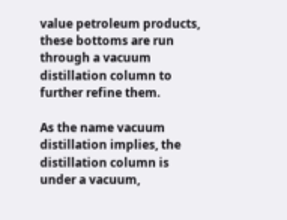value petroleum products, these bottoms are run through a vacuum distillation column to further refine them.

As the name vacuum distillation implies, the distillation column is under a vacuum,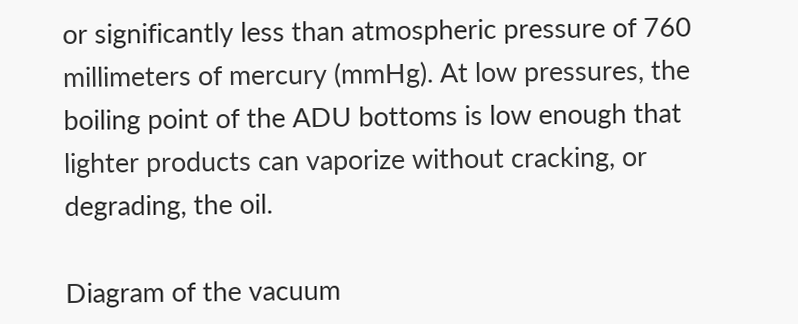or significantly less than atmospheric pressure of 760 millimeters of mercury (mmHg). At low pressures, the boiling point of the ADU bottoms is low enough that lighter products can vaporize without cracking, or degrading, the oil.

Diagram of the vacuum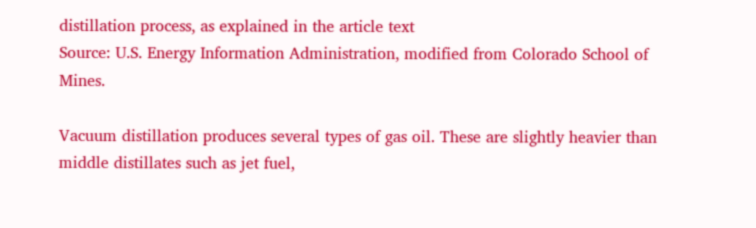distillation process, as explained in the article text
Source: U.S. Energy Information Administration, modified from Colorado School of Mines.

Vacuum distillation produces several types of gas oil. These are slightly heavier than middle distillates such as jet fuel,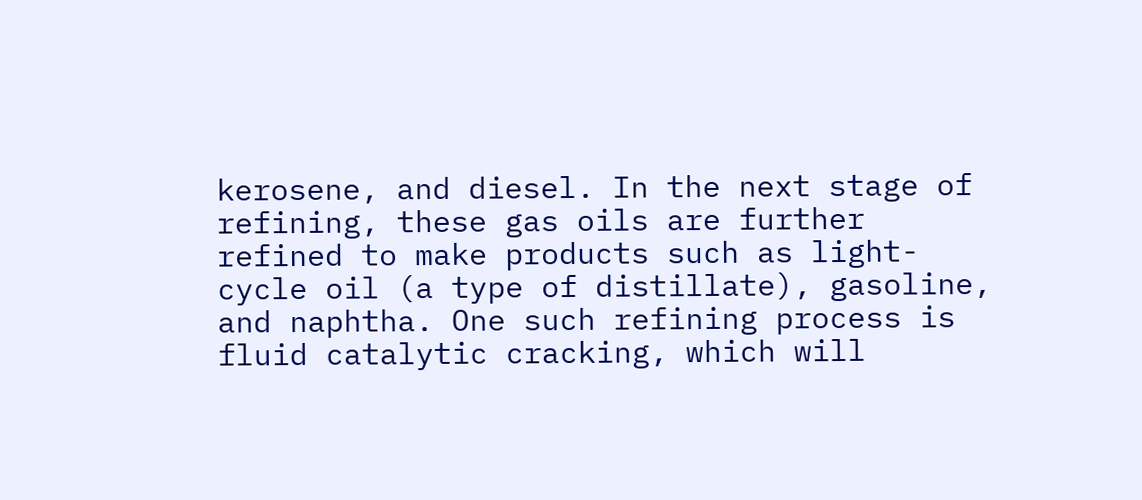kerosene, and diesel. In the next stage of refining, these gas oils are further refined to make products such as light-cycle oil (a type of distillate), gasoline, and naphtha. One such refining process is fluid catalytic cracking, which will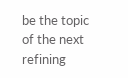be the topic of the next refining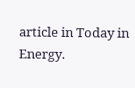article in Today in Energy.